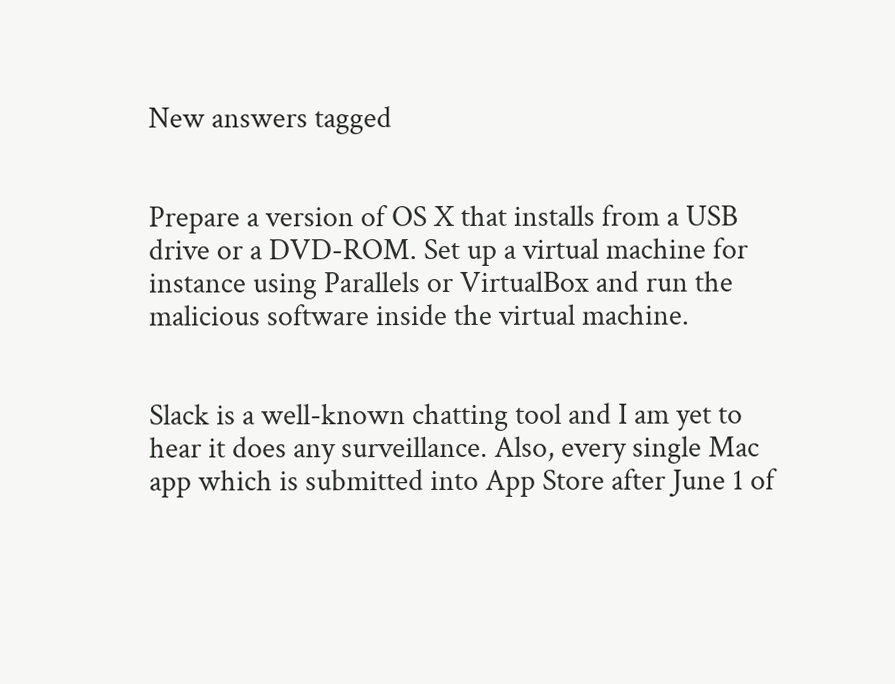New answers tagged


Prepare a version of OS X that installs from a USB drive or a DVD-ROM. Set up a virtual machine for instance using Parallels or VirtualBox and run the malicious software inside the virtual machine.


Slack is a well-known chatting tool and I am yet to hear it does any surveillance. Also, every single Mac app which is submitted into App Store after June 1 of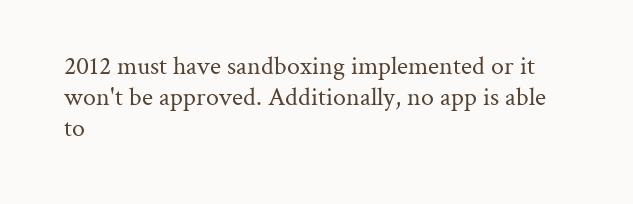2012 must have sandboxing implemented or it won't be approved. Additionally, no app is able to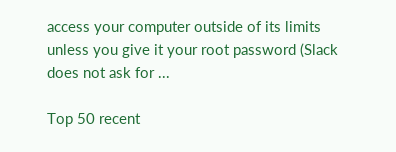access your computer outside of its limits unless you give it your root password (Slack does not ask for ...

Top 50 recent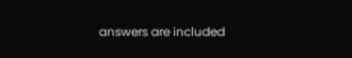answers are included